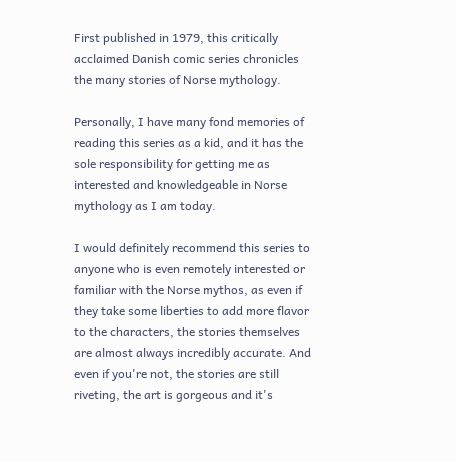First published in 1979, this critically acclaimed Danish comic series chronicles the many stories of Norse mythology.

Personally, I have many fond memories of reading this series as a kid, and it has the sole responsibility for getting me as interested and knowledgeable in Norse mythology as I am today.

I would definitely recommend this series to anyone who is even remotely interested or familiar with the Norse mythos, as even if they take some liberties to add more flavor to the characters, the stories themselves are almost always incredibly accurate. And even if you're not, the stories are still riveting, the art is gorgeous and it's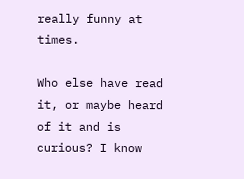really funny at times.

Who else have read it, or maybe heard of it and is curious? I know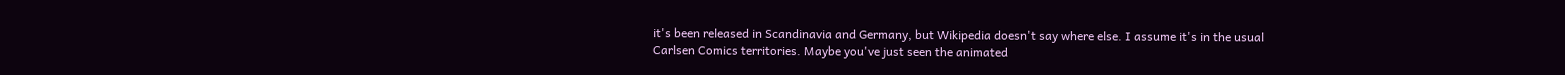it's been released in Scandinavia and Germany, but Wikipedia doesn't say where else. I assume it's in the usual Carlsen Comics territories. Maybe you've just seen the animated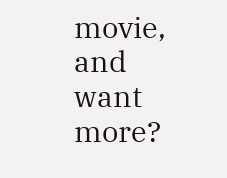movie, and want more?